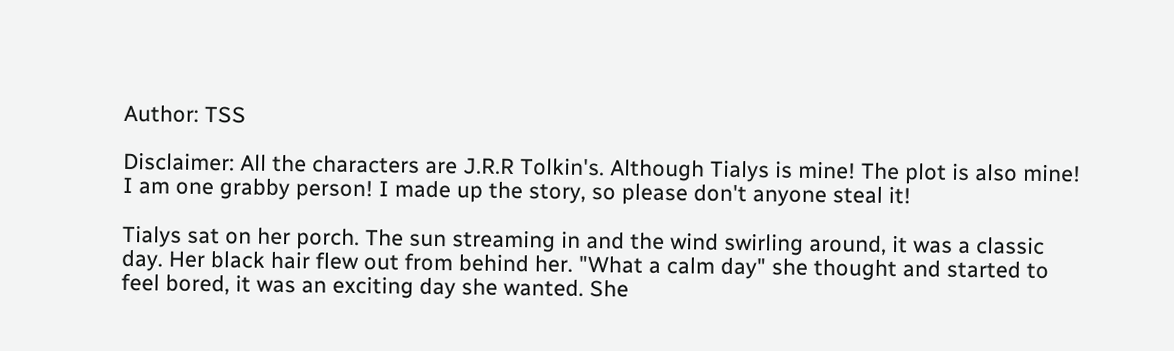Author: TSS

Disclaimer: All the characters are J.R.R Tolkin's. Although Tialys is mine! The plot is also mine! I am one grabby person! I made up the story, so please don't anyone steal it!

Tialys sat on her porch. The sun streaming in and the wind swirling around, it was a classic day. Her black hair flew out from behind her. "What a calm day" she thought and started to feel bored, it was an exciting day she wanted. She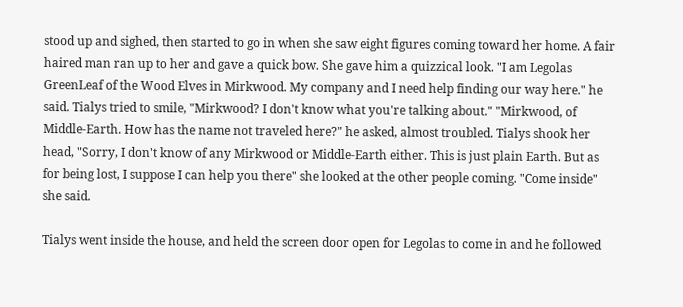stood up and sighed, then started to go in when she saw eight figures coming toward her home. A fair haired man ran up to her and gave a quick bow. She gave him a quizzical look. "I am Legolas GreenLeaf of the Wood Elves in Mirkwood. My company and I need help finding our way here." he said. Tialys tried to smile, "Mirkwood? I don't know what you're talking about." "Mirkwood, of Middle-Earth. How has the name not traveled here?" he asked, almost troubled. Tialys shook her head, "Sorry, I don't know of any Mirkwood or Middle-Earth either. This is just plain Earth. But as for being lost, I suppose I can help you there" she looked at the other people coming. "Come inside" she said.

Tialys went inside the house, and held the screen door open for Legolas to come in and he followed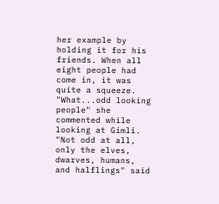her example by holding it for his friends. When all eight people had come in, it was quite a squeeze. "What...odd looking people" she commented while looking at Gimli. "Not odd at all, only the elves, dwarves, humans, and halflings" said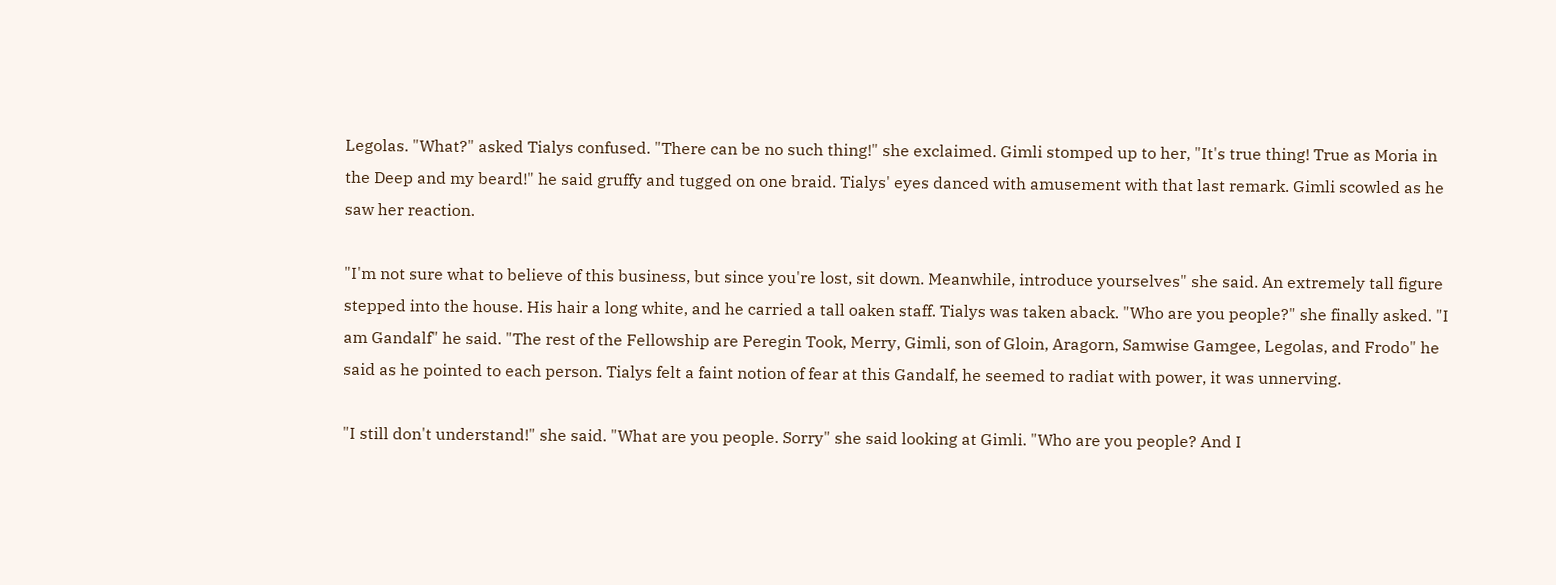Legolas. "What?" asked Tialys confused. "There can be no such thing!" she exclaimed. Gimli stomped up to her, "It's true thing! True as Moria in the Deep and my beard!" he said gruffy and tugged on one braid. Tialys' eyes danced with amusement with that last remark. Gimli scowled as he saw her reaction.

"I'm not sure what to believe of this business, but since you're lost, sit down. Meanwhile, introduce yourselves" she said. An extremely tall figure stepped into the house. His hair a long white, and he carried a tall oaken staff. Tialys was taken aback. "Who are you people?" she finally asked. "I am Gandalf" he said. "The rest of the Fellowship are Peregin Took, Merry, Gimli, son of Gloin, Aragorn, Samwise Gamgee, Legolas, and Frodo" he said as he pointed to each person. Tialys felt a faint notion of fear at this Gandalf, he seemed to radiat with power, it was unnerving.

"I still don't understand!" she said. "What are you people. Sorry" she said looking at Gimli. "Who are you people? And I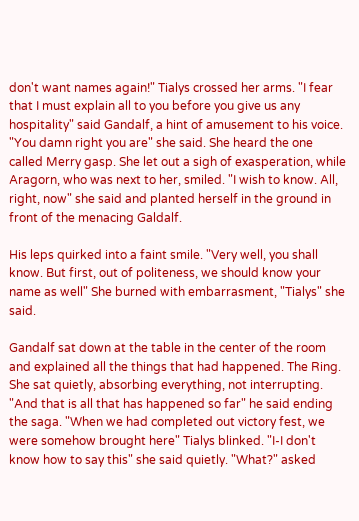don't want names again!" Tialys crossed her arms. "I fear that I must explain all to you before you give us any hospitality" said Gandalf, a hint of amusement to his voice. "You damn right you are" she said. She heard the one called Merry gasp. She let out a sigh of exasperation, while Aragorn, who was next to her, smiled. "I wish to know. All, right, now" she said and planted herself in the ground in front of the menacing Galdalf.

His leps quirked into a faint smile. "Very well, you shall know. But first, out of politeness, we should know your name as well" She burned with embarrasment, "Tialys" she said.

Gandalf sat down at the table in the center of the room and explained all the things that had happened. The Ring. She sat quietly, absorbing everything, not interrupting. "And that is all that has happened so far" he said ending the saga. "When we had completed out victory fest, we were somehow brought here" Tialys blinked. "I-I don't know how to say this" she said quietly. "What?" asked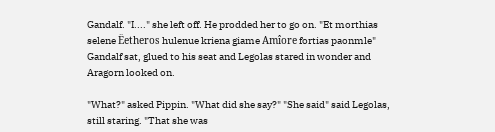Gandalf. "I...." she left off. He prodded her to go on. "Et morthias selene Ëetheros hulenue kriena giame Amîore fortias paonmle" Gandalf sat, glued to his seat and Legolas stared in wonder and Aragorn looked on.

"What?" asked Pippin. "What did she say?" "She said" said Legolas, still staring. "That she was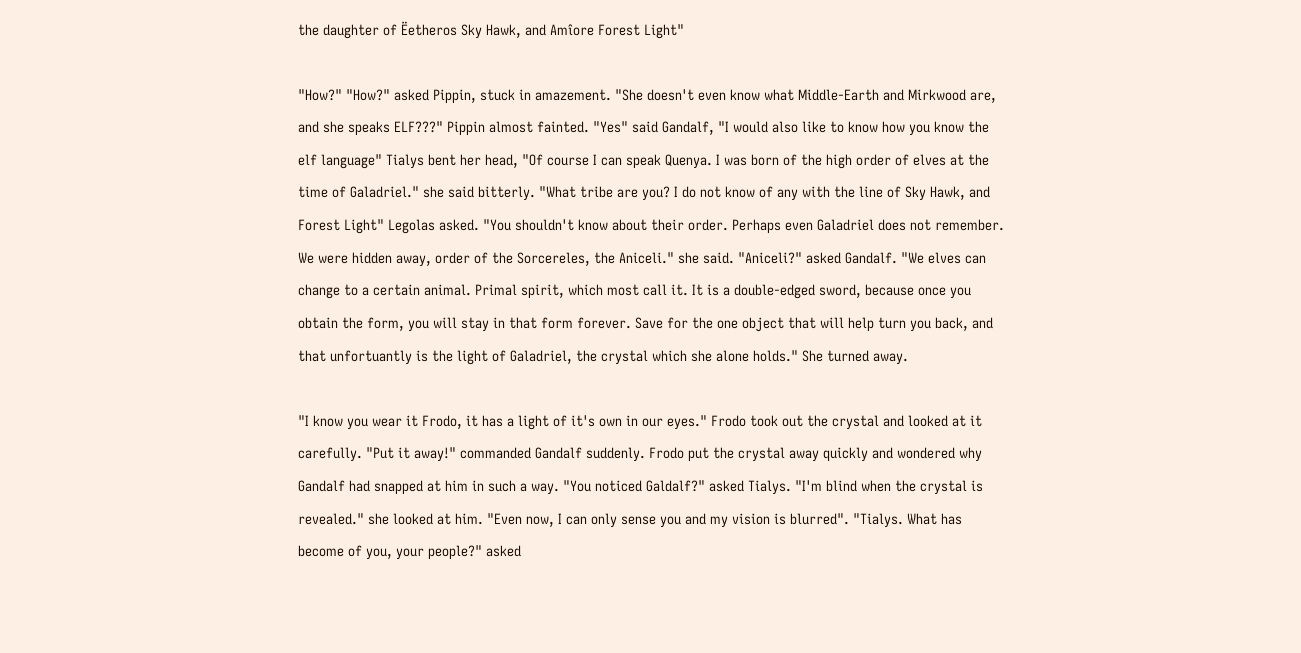the daughter of Ëetheros Sky Hawk, and Amîore Forest Light"

"How?" "How?" asked Pippin, stuck in amazement. "She doesn't even know what Middle-Earth and Mirkwood are, and she speaks ELF???" Pippin almost fainted. "Yes" said Gandalf, "I would also like to know how you know the elf language" Tialys bent her head, "Of course I can speak Quenya. I was born of the high order of elves at the time of Galadriel." she said bitterly. "What tribe are you? I do not know of any with the line of Sky Hawk, and Forest Light" Legolas asked. "You shouldn't know about their order. Perhaps even Galadriel does not remember. We were hidden away, order of the Sorcereles, the Aniceli." she said. "Aniceli?" asked Gandalf. "We elves can change to a certain animal. Primal spirit, which most call it. It is a double-edged sword, because once you obtain the form, you will stay in that form forever. Save for the one object that will help turn you back, and that unfortuantly is the light of Galadriel, the crystal which she alone holds." She turned away.

"I know you wear it Frodo, it has a light of it's own in our eyes." Frodo took out the crystal and looked at it carefully. "Put it away!" commanded Gandalf suddenly. Frodo put the crystal away quickly and wondered why Gandalf had snapped at him in such a way. "You noticed Galdalf?" asked Tialys. "I'm blind when the crystal is revealed." she looked at him. "Even now, I can only sense you and my vision is blurred". "Tialys. What has become of you, your people?" asked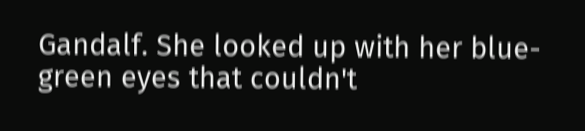Gandalf. She looked up with her blue-green eyes that couldn't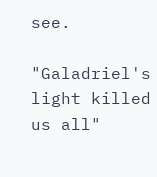see.

"Galadriel's light killed us all"